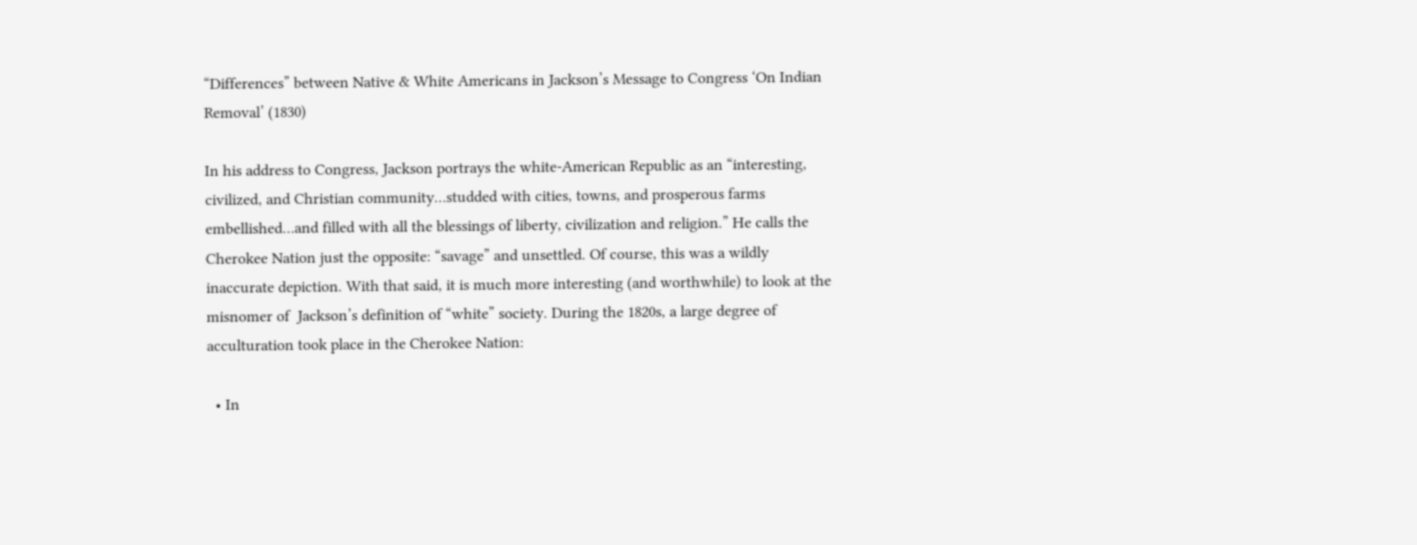“Differences” between Native & White Americans in Jackson’s Message to Congress ‘On Indian Removal’ (1830)

In his address to Congress, Jackson portrays the white-American Republic as an “interesting, civilized, and Christian community…studded with cities, towns, and prosperous farms embellished…and filled with all the blessings of liberty, civilization and religion.” He calls the Cherokee Nation just the opposite: “savage” and unsettled. Of course, this was a wildly inaccurate depiction. With that said, it is much more interesting (and worthwhile) to look at the misnomer of  Jackson’s definition of “white” society. During the 1820s, a large degree of acculturation took place in the Cherokee Nation:

  • In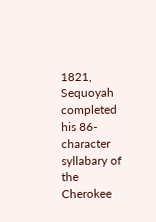1821, Sequoyah completed his 86-character syllabary of the Cherokee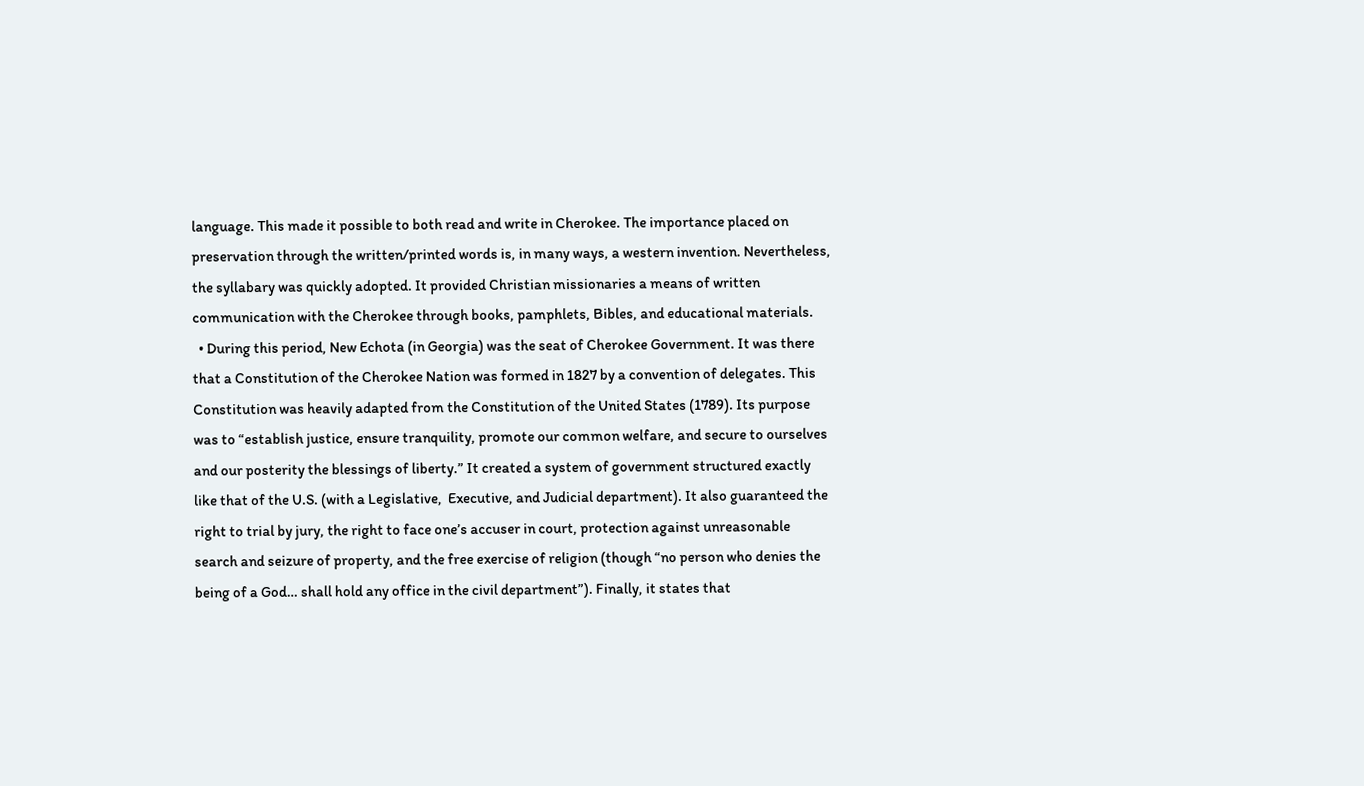language. This made it possible to both read and write in Cherokee. The importance placed on preservation through the written/printed words is, in many ways, a western invention. Nevertheless, the syllabary was quickly adopted. It provided Christian missionaries a means of written communication with the Cherokee through books, pamphlets, Bibles, and educational materials.
  • During this period, New Echota (in Georgia) was the seat of Cherokee Government. It was there that a Constitution of the Cherokee Nation was formed in 1827 by a convention of delegates. This Constitution was heavily adapted from the Constitution of the United States (1789). Its purpose was to “establish justice, ensure tranquility, promote our common welfare, and secure to ourselves and our posterity the blessings of liberty.” It created a system of government structured exactly like that of the U.S. (with a Legislative,  Executive, and Judicial department). It also guaranteed the right to trial by jury, the right to face one’s accuser in court, protection against unreasonable search and seizure of property, and the free exercise of religion (though “no person who denies the being of a God… shall hold any office in the civil department”). Finally, it states that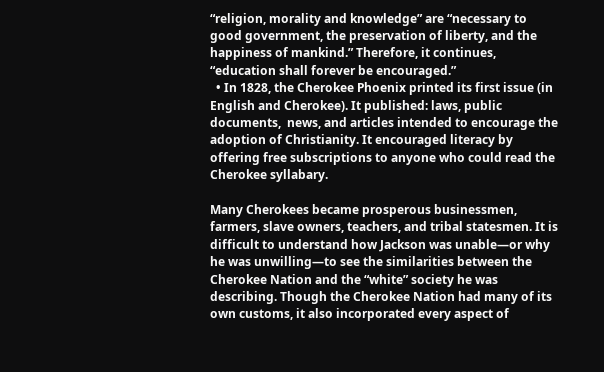“religion, morality and knowledge” are “necessary to good government, the preservation of liberty, and the happiness of mankind.” Therefore, it continues, “education shall forever be encouraged.”
  • In 1828, the Cherokee Phoenix printed its first issue (in English and Cherokee). It published: laws, public documents,  news, and articles intended to encourage the adoption of Christianity. It encouraged literacy by offering free subscriptions to anyone who could read the Cherokee syllabary.

Many Cherokees became prosperous businessmen, farmers, slave owners, teachers, and tribal statesmen. It is difficult to understand how Jackson was unable—or why he was unwilling—to see the similarities between the Cherokee Nation and the “white” society he was describing. Though the Cherokee Nation had many of its own customs, it also incorporated every aspect of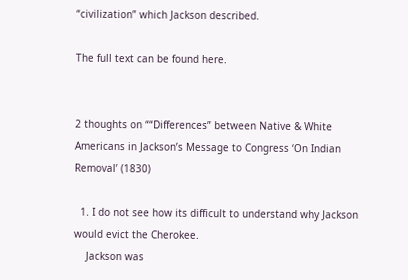“civilization” which Jackson described.

The full text can be found here.


2 thoughts on ““Differences” between Native & White Americans in Jackson’s Message to Congress ‘On Indian Removal’ (1830)

  1. I do not see how its difficult to understand why Jackson would evict the Cherokee.
    Jackson was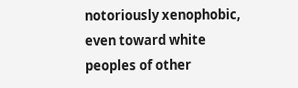notoriously xenophobic, even toward white peoples of other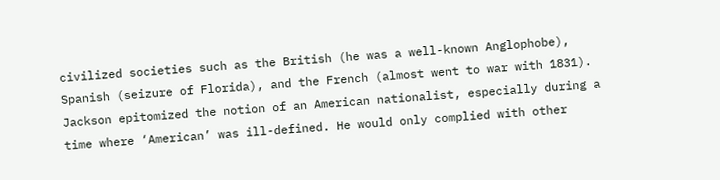civilized societies such as the British (he was a well-known Anglophobe), Spanish (seizure of Florida), and the French (almost went to war with 1831). Jackson epitomized the notion of an American nationalist, especially during a time where ‘American’ was ill-defined. He would only complied with other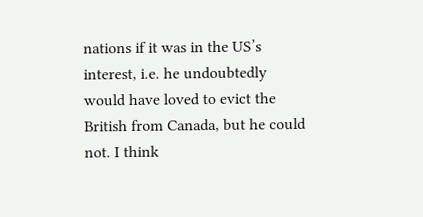nations if it was in the US’s interest, i.e. he undoubtedly would have loved to evict the British from Canada, but he could not. I think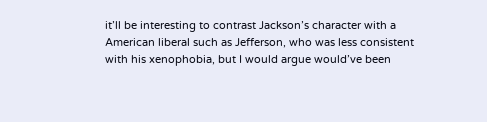it’ll be interesting to contrast Jackson’s character with a American liberal such as Jefferson, who was less consistent with his xenophobia, but I would argue would’ve been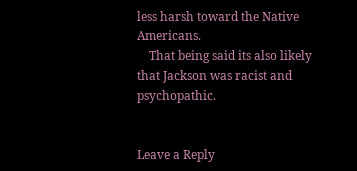less harsh toward the Native Americans.
    That being said its also likely that Jackson was racist and psychopathic.


Leave a Reply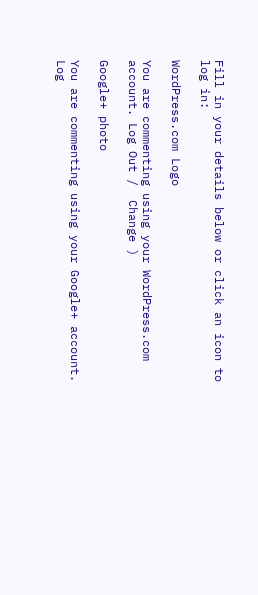Fill in your details below or click an icon to log in:

WordPress.com Logo

You are commenting using your WordPress.com account. Log Out /  Change )

Google+ photo

You are commenting using your Google+ account. Log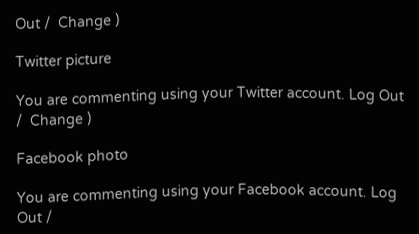Out /  Change )

Twitter picture

You are commenting using your Twitter account. Log Out /  Change )

Facebook photo

You are commenting using your Facebook account. Log Out /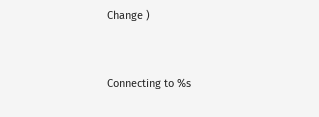Change )


Connecting to %s